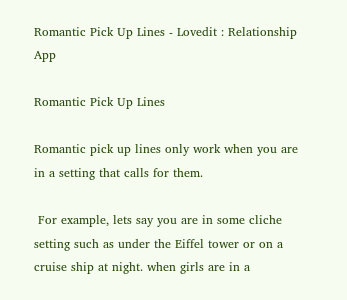Romantic Pick Up Lines - Lovedit : Relationship App

Romantic Pick Up Lines

Romantic pick up lines only work when you are in a setting that calls for them.

 For example, lets say you are in some cliche setting such as under the Eiffel tower or on a cruise ship at night. when girls are in a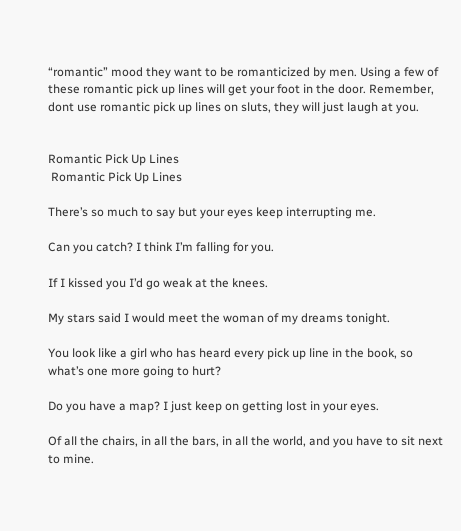“romantic” mood they want to be romanticized by men. Using a few of these romantic pick up lines will get your foot in the door. Remember, dont use romantic pick up lines on sluts, they will just laugh at you.


Romantic Pick Up Lines
 Romantic Pick Up Lines

There’s so much to say but your eyes keep interrupting me.

Can you catch? I think I’m falling for you.

If I kissed you I’d go weak at the knees.

My stars said I would meet the woman of my dreams tonight.

You look like a girl who has heard every pick up line in the book, so what’s one more going to hurt?

Do you have a map? I just keep on getting lost in your eyes.

Of all the chairs, in all the bars, in all the world, and you have to sit next to mine.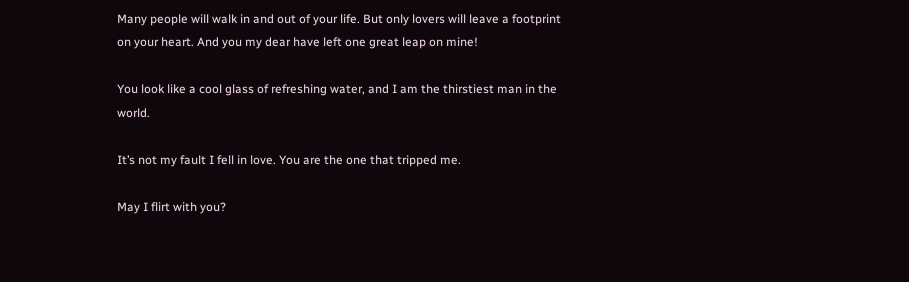Many people will walk in and out of your life. But only lovers will leave a footprint on your heart. And you my dear have left one great leap on mine!

You look like a cool glass of refreshing water, and I am the thirstiest man in the world.

It’s not my fault I fell in love. You are the one that tripped me.

May I flirt with you?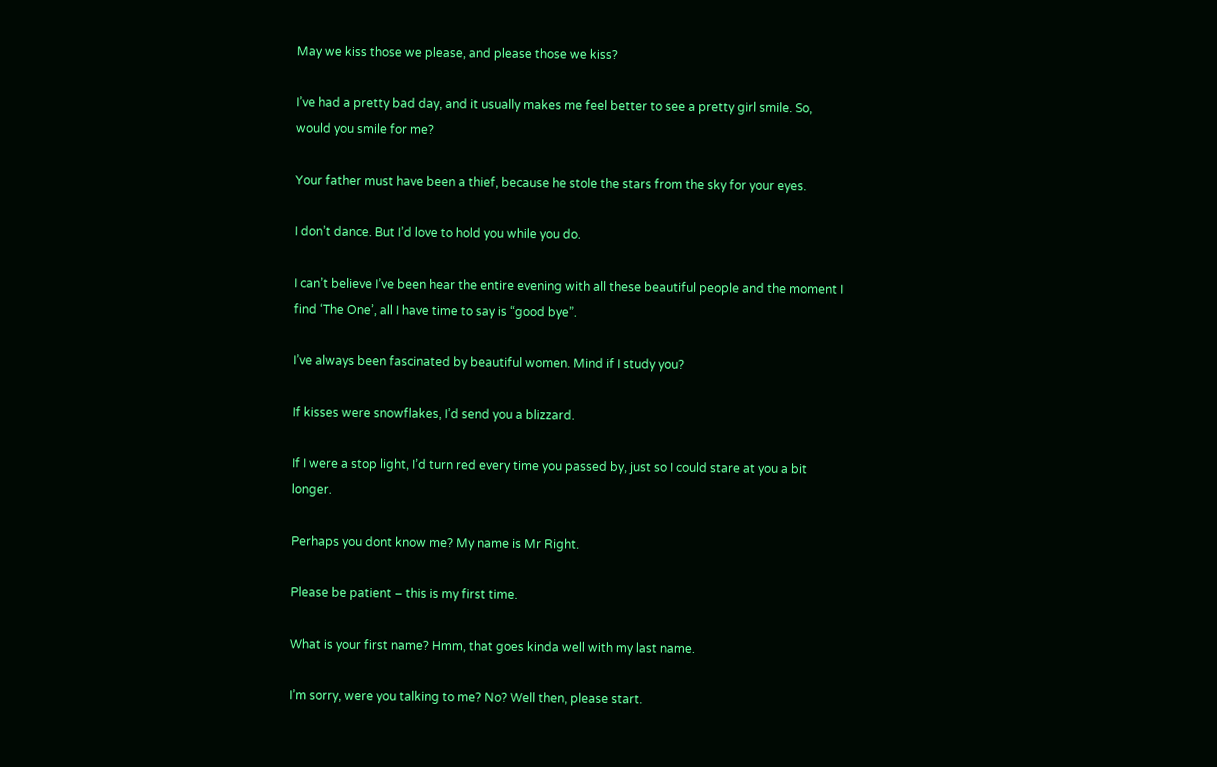May we kiss those we please, and please those we kiss?

I’ve had a pretty bad day, and it usually makes me feel better to see a pretty girl smile. So, would you smile for me?

Your father must have been a thief, because he stole the stars from the sky for your eyes.

I don’t dance. But I’d love to hold you while you do.

I can’t believe I’ve been hear the entire evening with all these beautiful people and the moment I find ‘The One’, all I have time to say is “good bye”.

I’ve always been fascinated by beautiful women. Mind if I study you?

If kisses were snowflakes, I’d send you a blizzard.

If I were a stop light, I’d turn red every time you passed by, just so I could stare at you a bit longer.

Perhaps you dont know me? My name is Mr Right.

Please be patient – this is my first time.

What is your first name? Hmm, that goes kinda well with my last name.

I’m sorry, were you talking to me? No? Well then, please start.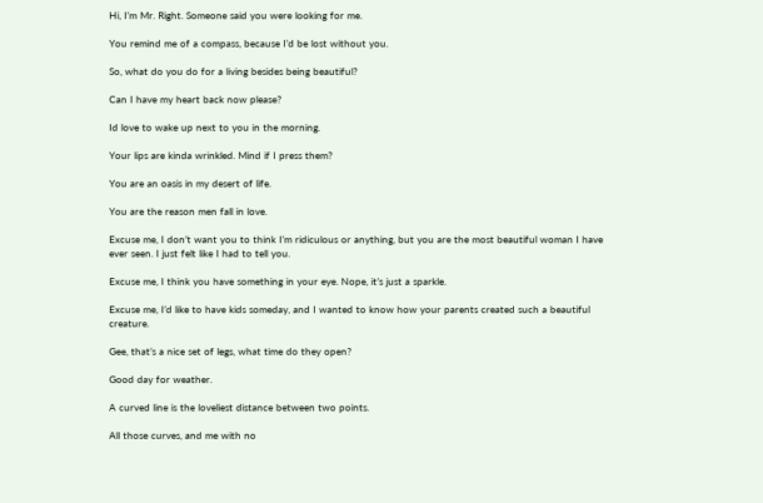Hi, I’m Mr. Right. Someone said you were looking for me.

You remind me of a compass, because I’d be lost without you.

So, what do you do for a living besides being beautiful?

Can I have my heart back now please?

Id love to wake up next to you in the morning.

Your lips are kinda wrinkled. Mind if I press them?

You are an oasis in my desert of life.

You are the reason men fall in love.

Excuse me, I don’t want you to think I’m ridiculous or anything, but you are the most beautiful woman I have ever seen. I just felt like I had to tell you.

Excuse me, I think you have something in your eye. Nope, it’s just a sparkle.

Excuse me, I’d like to have kids someday, and I wanted to know how your parents created such a beautiful creature.

Gee, that’s a nice set of legs, what time do they open?

Good day for weather.

A curved line is the loveliest distance between two points.

All those curves, and me with no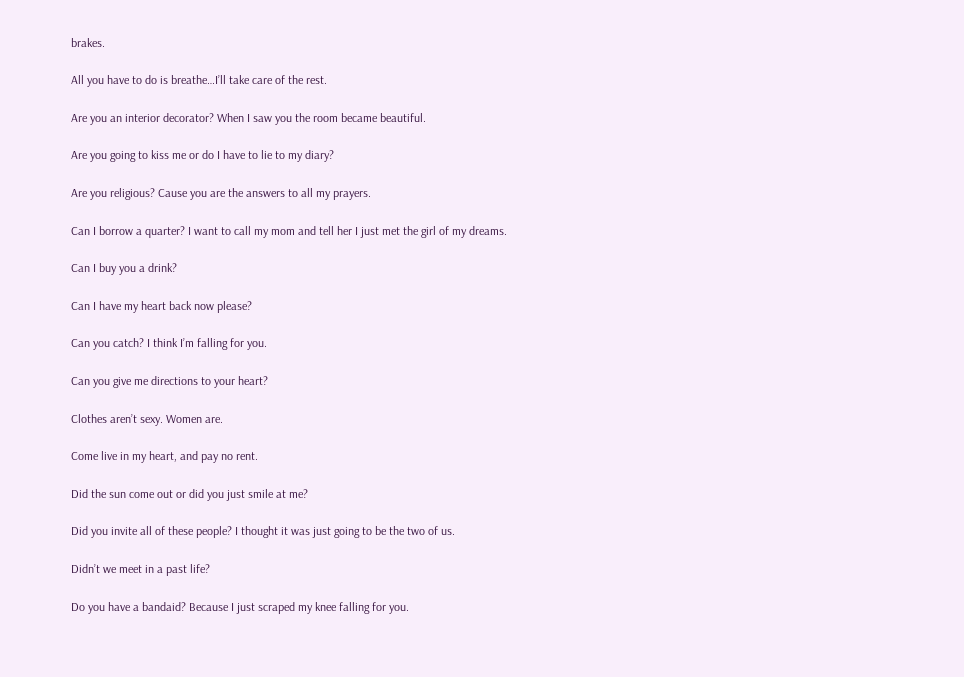brakes.

All you have to do is breathe…I’ll take care of the rest.

Are you an interior decorator? When I saw you the room became beautiful.

Are you going to kiss me or do I have to lie to my diary?

Are you religious? Cause you are the answers to all my prayers.

Can I borrow a quarter? I want to call my mom and tell her I just met the girl of my dreams.

Can I buy you a drink?

Can I have my heart back now please?

Can you catch? I think I’m falling for you.

Can you give me directions to your heart?

Clothes aren’t sexy. Women are.

Come live in my heart, and pay no rent.

Did the sun come out or did you just smile at me?

Did you invite all of these people? I thought it was just going to be the two of us.

Didn’t we meet in a past life?

Do you have a bandaid? Because I just scraped my knee falling for you.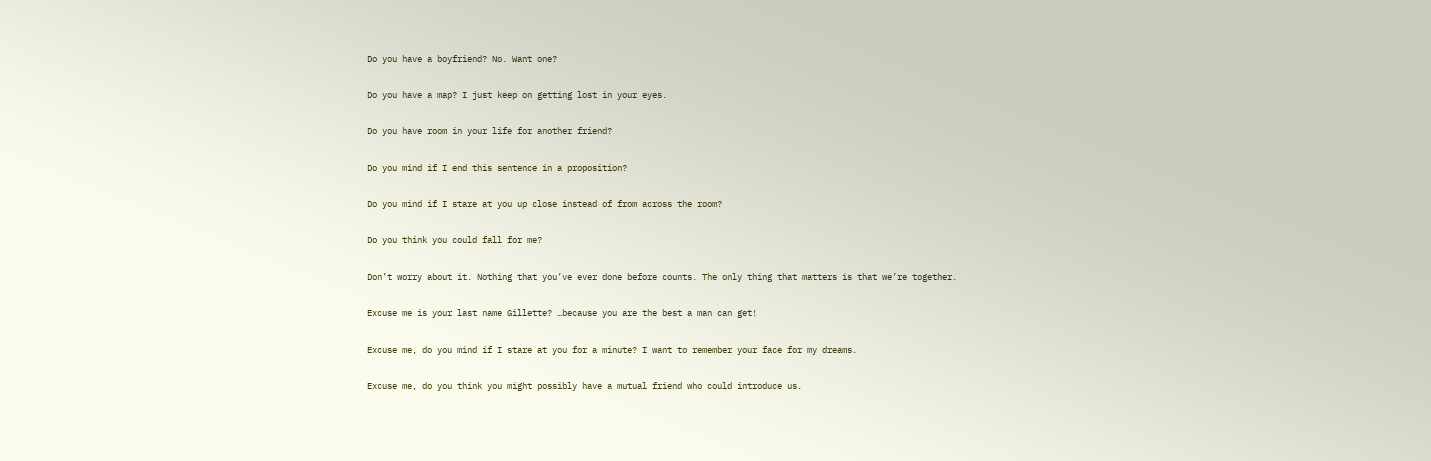Do you have a boyfriend? No. Want one?

Do you have a map? I just keep on getting lost in your eyes.

Do you have room in your life for another friend?

Do you mind if I end this sentence in a proposition?

Do you mind if I stare at you up close instead of from across the room?

Do you think you could fall for me?

Don’t worry about it. Nothing that you’ve ever done before counts. The only thing that matters is that we’re together.

Excuse me is your last name Gillette? …because you are the best a man can get!

Excuse me, do you mind if I stare at you for a minute? I want to remember your face for my dreams.

Excuse me, do you think you might possibly have a mutual friend who could introduce us.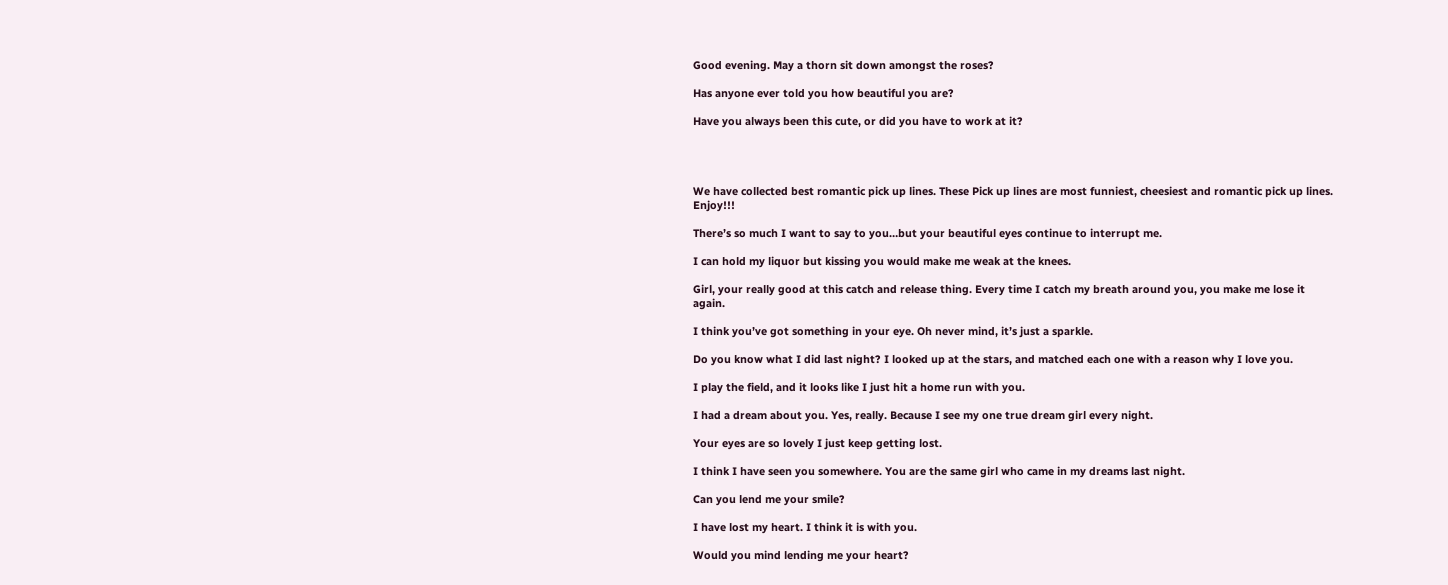Good evening. May a thorn sit down amongst the roses?

Has anyone ever told you how beautiful you are?

Have you always been this cute, or did you have to work at it?




We have collected best romantic pick up lines. These Pick up lines are most funniest, cheesiest and romantic pick up lines. Enjoy!!!

There’s so much I want to say to you…but your beautiful eyes continue to interrupt me.

I can hold my liquor but kissing you would make me weak at the knees.

Girl, your really good at this catch and release thing. Every time I catch my breath around you, you make me lose it again.

I think you’ve got something in your eye. Oh never mind, it’s just a sparkle.

Do you know what I did last night? I looked up at the stars, and matched each one with a reason why I love you.

I play the field, and it looks like I just hit a home run with you.

I had a dream about you. Yes, really. Because I see my one true dream girl every night.

Your eyes are so lovely I just keep getting lost.

I think I have seen you somewhere. You are the same girl who came in my dreams last night.

Can you lend me your smile?

I have lost my heart. I think it is with you.

Would you mind lending me your heart?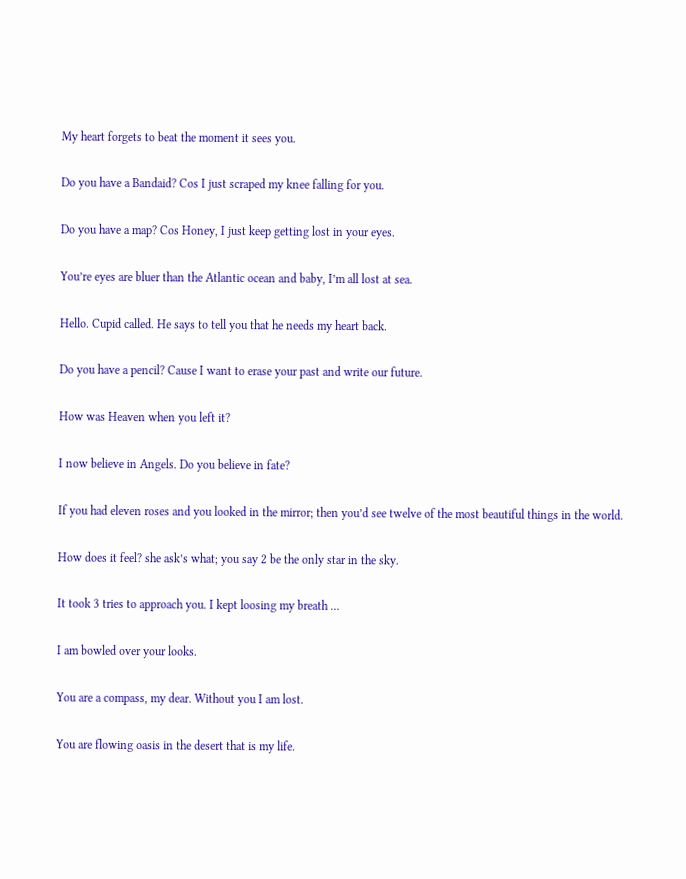My heart forgets to beat the moment it sees you.

Do you have a Bandaid? Cos I just scraped my knee falling for you.

Do you have a map? Cos Honey, I just keep getting lost in your eyes.

You’re eyes are bluer than the Atlantic ocean and baby, I’m all lost at sea.

Hello. Cupid called. He says to tell you that he needs my heart back.

Do you have a pencil? Cause I want to erase your past and write our future.

How was Heaven when you left it?

I now believe in Angels. Do you believe in fate?

If you had eleven roses and you looked in the mirror; then you’d see twelve of the most beautiful things in the world.

How does it feel? she ask’s what; you say 2 be the only star in the sky.

It took 3 tries to approach you. I kept loosing my breath …

I am bowled over your looks.

You are a compass, my dear. Without you I am lost.

You are flowing oasis in the desert that is my life.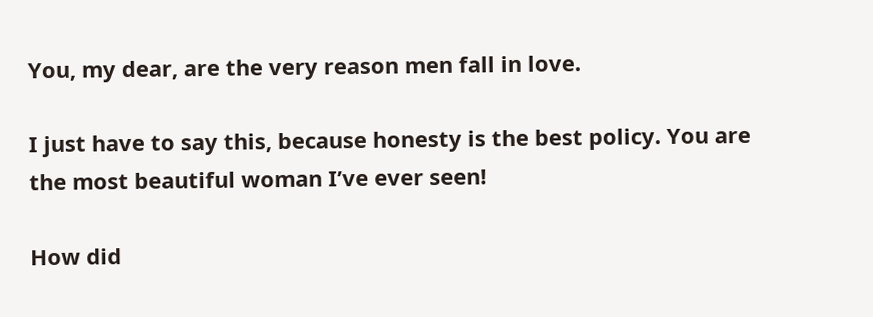You, my dear, are the very reason men fall in love.

I just have to say this, because honesty is the best policy. You are the most beautiful woman I’ve ever seen!

How did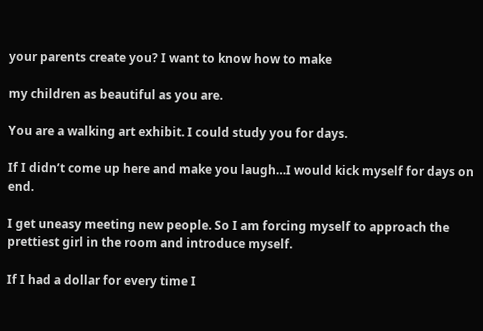your parents create you? I want to know how to make

my children as beautiful as you are.

You are a walking art exhibit. I could study you for days.

If I didn’t come up here and make you laugh…I would kick myself for days on end.

I get uneasy meeting new people. So I am forcing myself to approach the prettiest girl in the room and introduce myself.

If I had a dollar for every time I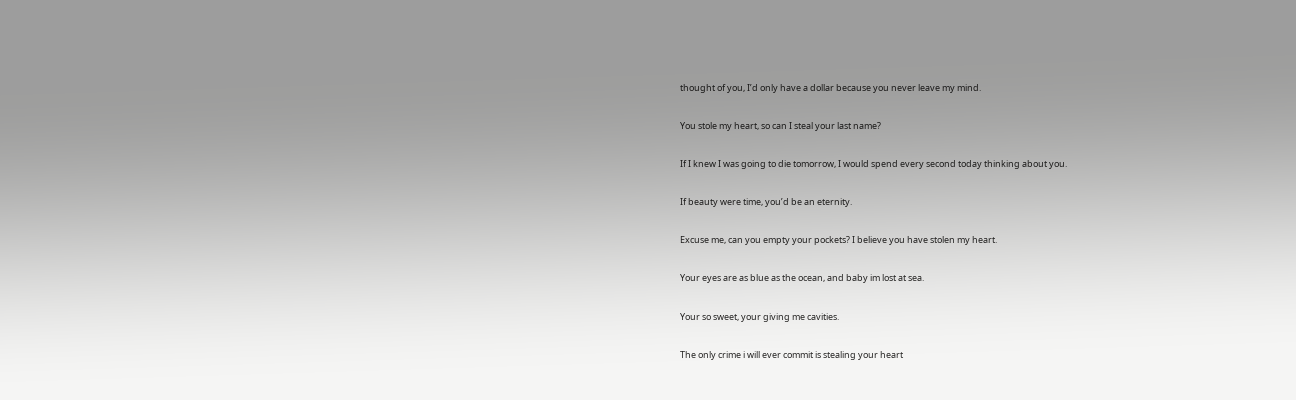thought of you, I’d only have a dollar because you never leave my mind.

You stole my heart, so can I steal your last name?

If I knew I was going to die tomorrow, I would spend every second today thinking about you.

If beauty were time, you’d be an eternity.

Excuse me, can you empty your pockets? I believe you have stolen my heart.

Your eyes are as blue as the ocean, and baby im lost at sea.

Your so sweet, your giving me cavities.

The only crime i will ever commit is stealing your heart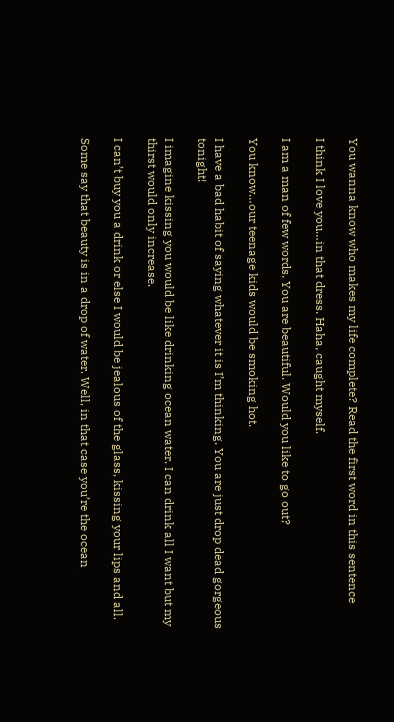You wanna know who makes my life complete? Read the first word in this sentence

I think I love you…in that dress. Haha, caught myself.

I am a man of few words. You are beautiful. Would you like to go out?

You know…our teenage kids would be smoking hot.

I have a bad habit of saying whatever it is I’m thinking. You are just drop dead gorgeous tonight!

I imagine kissing you would be like drinking ocean water. I can drink all I want but my thirst would only increase.

I can’t buy you a drink or else I would be jealous of the glass, kissing your lips and all.

Some say that beauty is in a drop of water. Well, in that case you’re the ocean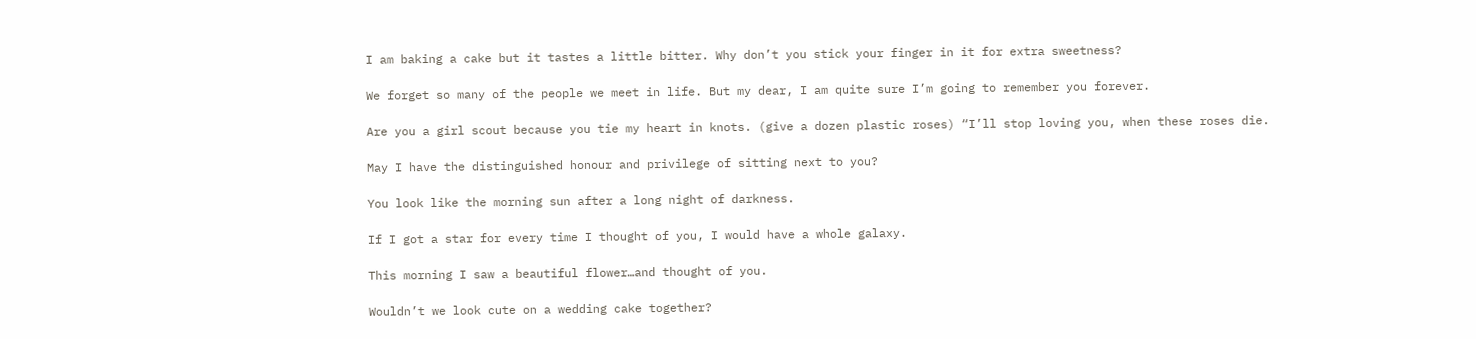I am baking a cake but it tastes a little bitter. Why don’t you stick your finger in it for extra sweetness?

We forget so many of the people we meet in life. But my dear, I am quite sure I’m going to remember you forever.

Are you a girl scout because you tie my heart in knots. (give a dozen plastic roses) “I’ll stop loving you, when these roses die.

May I have the distinguished honour and privilege of sitting next to you?

You look like the morning sun after a long night of darkness.

If I got a star for every time I thought of you, I would have a whole galaxy.

This morning I saw a beautiful flower…and thought of you.

Wouldn’t we look cute on a wedding cake together?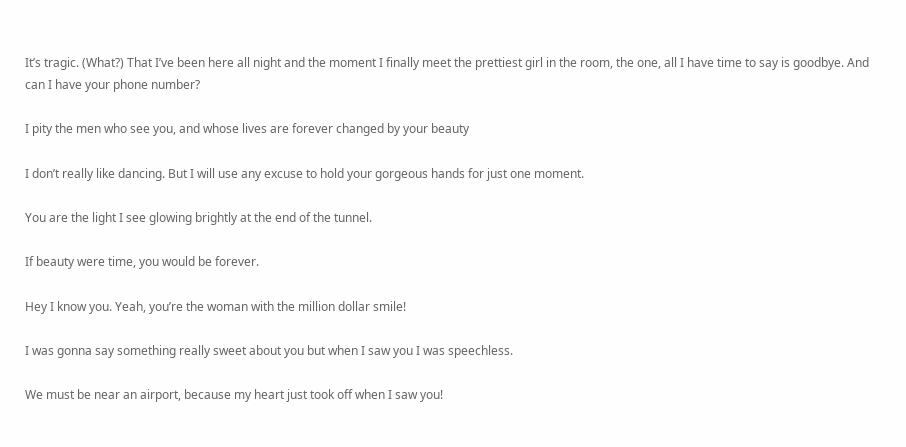It’s tragic. (What?) That I’ve been here all night and the moment I finally meet the prettiest girl in the room, the one, all I have time to say is goodbye. And can I have your phone number?

I pity the men who see you, and whose lives are forever changed by your beauty

I don’t really like dancing. But I will use any excuse to hold your gorgeous hands for just one moment.

You are the light I see glowing brightly at the end of the tunnel.

If beauty were time, you would be forever.

Hey I know you. Yeah, you’re the woman with the million dollar smile!

I was gonna say something really sweet about you but when I saw you I was speechless.

We must be near an airport, because my heart just took off when I saw you!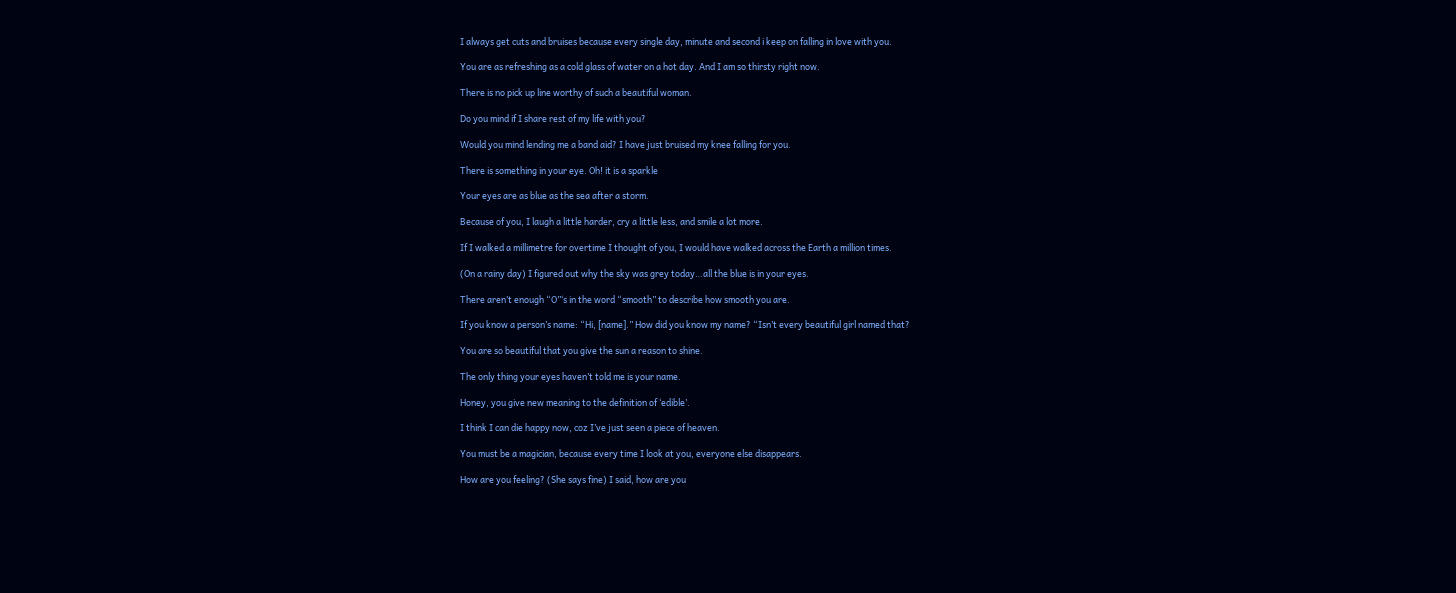I always get cuts and bruises because every single day, minute and second i keep on falling in love with you.

You are as refreshing as a cold glass of water on a hot day. And I am so thirsty right now.

There is no pick up line worthy of such a beautiful woman.

Do you mind if I share rest of my life with you?

Would you mind lending me a band aid? I have just bruised my knee falling for you.

There is something in your eye. Oh! it is a sparkle

Your eyes are as blue as the sea after a storm.

Because of you, I laugh a little harder, cry a little less, and smile a lot more.

If I walked a millimetre for overtime I thought of you, I would have walked across the Earth a million times.

(On a rainy day) I figured out why the sky was grey today…all the blue is in your eyes.

There aren’t enough “O”‘s in the word “smooth” to describe how smooth you are.

If you know a person’s name: “Hi, [name].” How did you know my name? “Isn’t every beautiful girl named that?

You are so beautiful that you give the sun a reason to shine.

The only thing your eyes haven’t told me is your name.

Honey, you give new meaning to the definition of ‘edible’.

I think I can die happy now, coz I’ve just seen a piece of heaven.

You must be a magician, because every time I look at you, everyone else disappears.

How are you feeling? (She says fine) I said, how are you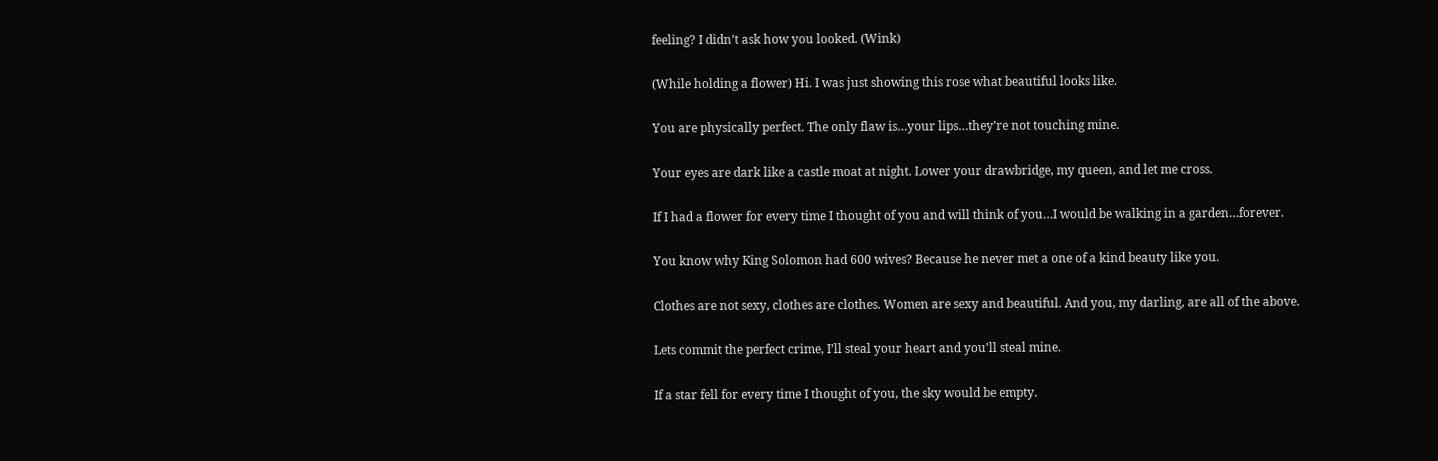feeling? I didn’t ask how you looked. (Wink)

(While holding a flower) Hi. I was just showing this rose what beautiful looks like.

You are physically perfect. The only flaw is…your lips…they’re not touching mine.

Your eyes are dark like a castle moat at night. Lower your drawbridge, my queen, and let me cross.

If I had a flower for every time I thought of you and will think of you…I would be walking in a garden…forever.

You know why King Solomon had 600 wives? Because he never met a one of a kind beauty like you.

Clothes are not sexy, clothes are clothes. Women are sexy and beautiful. And you, my darling, are all of the above.

Lets commit the perfect crime, I’ll steal your heart and you’ll steal mine.

If a star fell for every time I thought of you, the sky would be empty.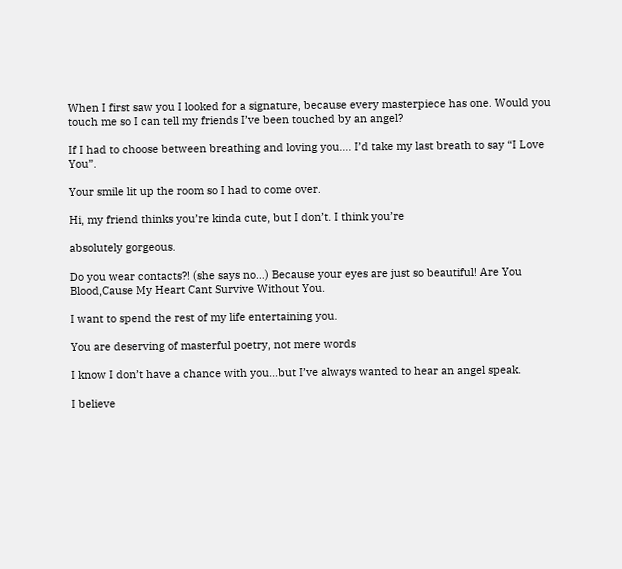When I first saw you I looked for a signature, because every masterpiece has one. Would you touch me so I can tell my friends I’ve been touched by an angel?

If I had to choose between breathing and loving you…. I’d take my last breath to say “I Love You”.

Your smile lit up the room so I had to come over.

Hi, my friend thinks you’re kinda cute, but I don’t. I think you’re

absolutely gorgeous.

Do you wear contacts?! (she says no…) Because your eyes are just so beautiful! Are You Blood,Cause My Heart Cant Survive Without You.

I want to spend the rest of my life entertaining you.

You are deserving of masterful poetry, not mere words

I know I don’t have a chance with you…but I’ve always wanted to hear an angel speak.

I believe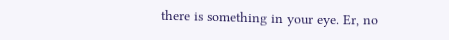there is something in your eye. Er, no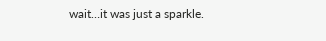wait…it was just a sparkle.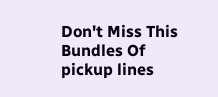Don't Miss This Bundles Of pickup lines